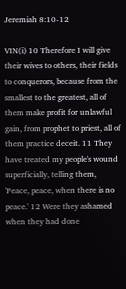Jeremiah 8:10-12

VIN(i) 10 Therefore I will give their wives to others, their fields to conquerors, because from the smallest to the greatest, all of them make profit for unlawful gain, from prophet to priest, all of them practice deceit. 11 They have treated my people's wound superficially, telling them, 'Peace, peace, when there is no peace.' 12 Were they ashamed when they had done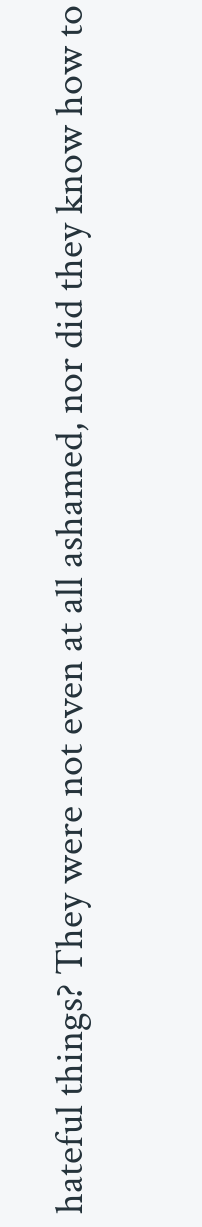hateful things? They were not even at all ashamed, nor did they know how to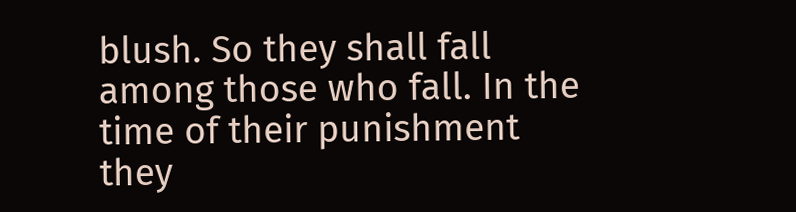blush. So they shall fall among those who fall. In the time of their punishment they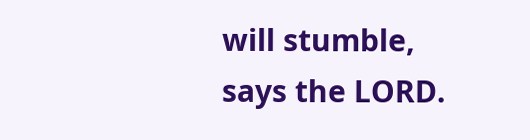will stumble, says the LORD.